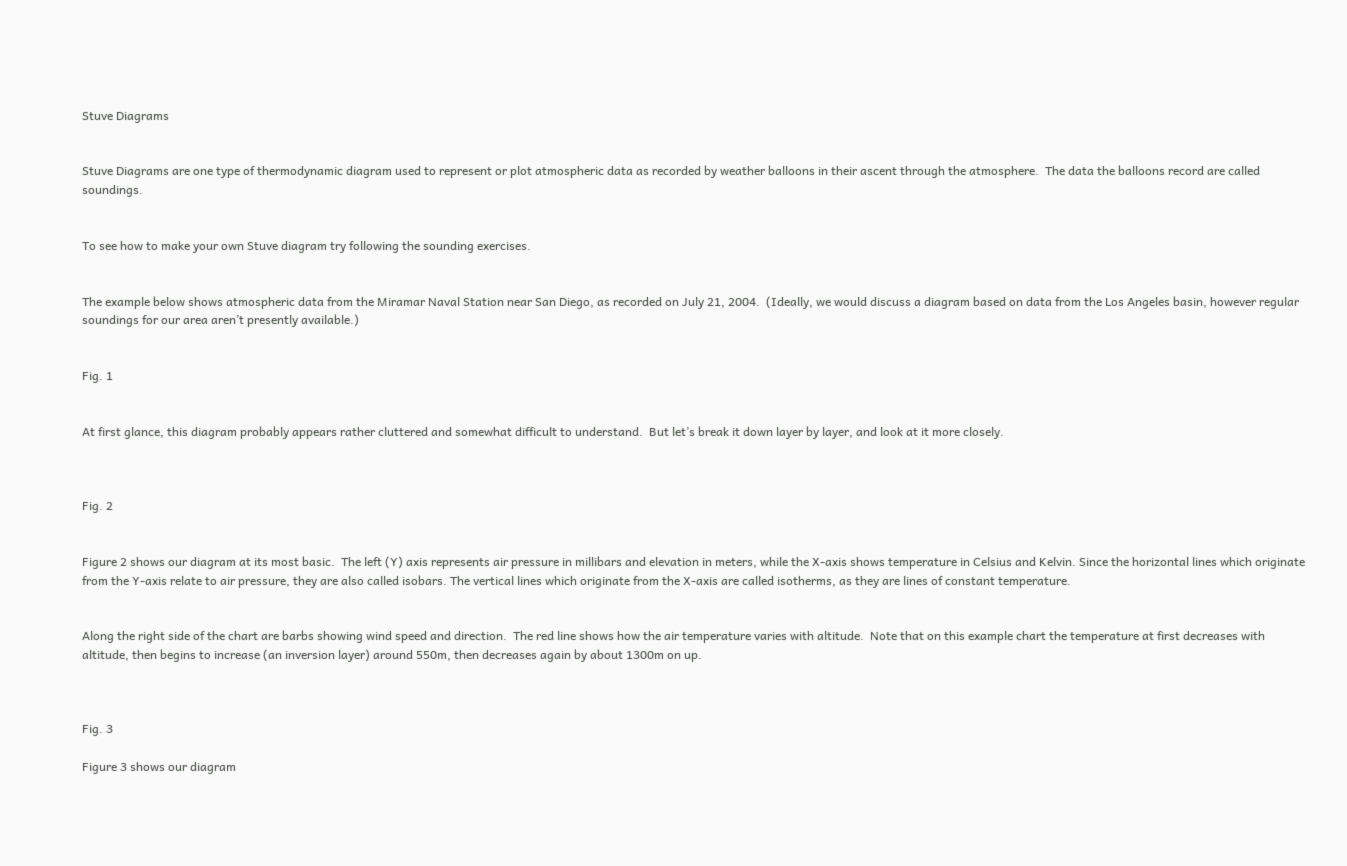Stuve Diagrams


Stuve Diagrams are one type of thermodynamic diagram used to represent or plot atmospheric data as recorded by weather balloons in their ascent through the atmosphere.  The data the balloons record are called soundings.


To see how to make your own Stuve diagram try following the sounding exercises.


The example below shows atmospheric data from the Miramar Naval Station near San Diego, as recorded on July 21, 2004.  (Ideally, we would discuss a diagram based on data from the Los Angeles basin, however regular soundings for our area aren’t presently available.)


Fig. 1


At first glance, this diagram probably appears rather cluttered and somewhat difficult to understand.  But let’s break it down layer by layer, and look at it more closely.



Fig. 2


Figure 2 shows our diagram at its most basic.  The left (Y) axis represents air pressure in millibars and elevation in meters, while the X-axis shows temperature in Celsius and Kelvin. Since the horizontal lines which originate from the Y-axis relate to air pressure, they are also called isobars. The vertical lines which originate from the X-axis are called isotherms, as they are lines of constant temperature.


Along the right side of the chart are barbs showing wind speed and direction.  The red line shows how the air temperature varies with altitude.  Note that on this example chart the temperature at first decreases with altitude, then begins to increase (an inversion layer) around 550m, then decreases again by about 1300m on up.



Fig. 3

Figure 3 shows our diagram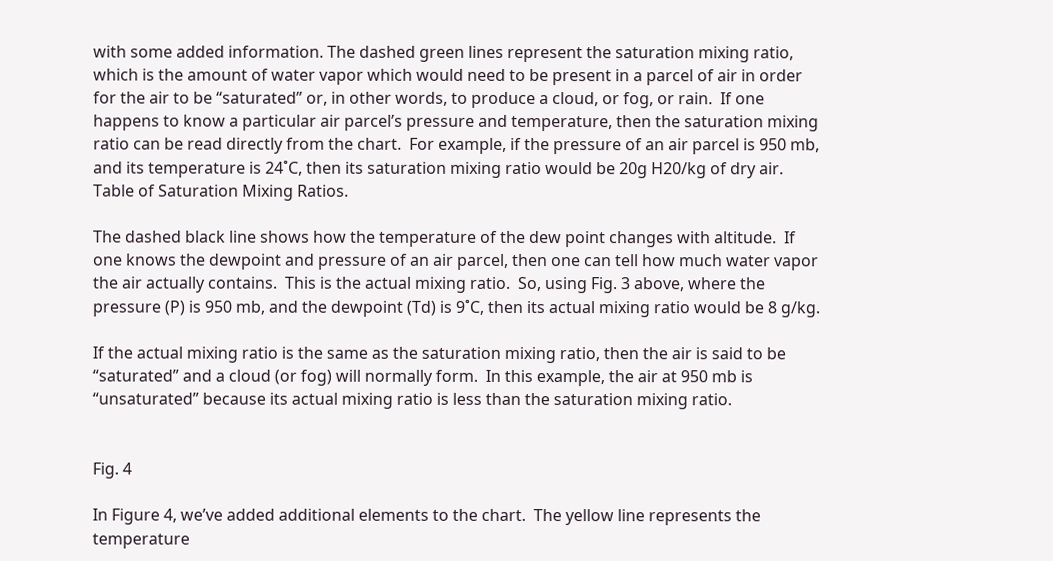with some added information. The dashed green lines represent the saturation mixing ratio, which is the amount of water vapor which would need to be present in a parcel of air in order for the air to be “saturated” or, in other words, to produce a cloud, or fog, or rain.  If one happens to know a particular air parcel’s pressure and temperature, then the saturation mixing ratio can be read directly from the chart.  For example, if the pressure of an air parcel is 950 mb, and its temperature is 24˚C, then its saturation mixing ratio would be 20g H20/kg of dry air.  Table of Saturation Mixing Ratios.

The dashed black line shows how the temperature of the dew point changes with altitude.  If one knows the dewpoint and pressure of an air parcel, then one can tell how much water vapor the air actually contains.  This is the actual mixing ratio.  So, using Fig. 3 above, where the pressure (P) is 950 mb, and the dewpoint (Td) is 9˚C, then its actual mixing ratio would be 8 g/kg.

If the actual mixing ratio is the same as the saturation mixing ratio, then the air is said to be “saturated” and a cloud (or fog) will normally form.  In this example, the air at 950 mb is “unsaturated” because its actual mixing ratio is less than the saturation mixing ratio.


Fig. 4

In Figure 4, we’ve added additional elements to the chart.  The yellow line represents the temperature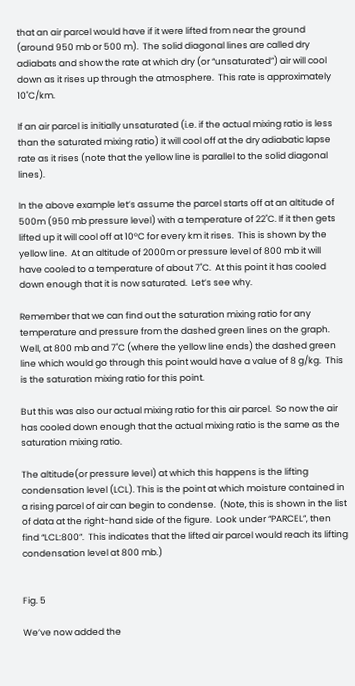that an air parcel would have if it were lifted from near the ground (around 950 mb or 500 m).  The solid diagonal lines are called dry adiabats and show the rate at which dry (or “unsaturated”) air will cool down as it rises up through the atmosphere.  This rate is approximately 10˚C/km.

If an air parcel is initially unsaturated (i.e. if the actual mixing ratio is less than the saturated mixing ratio) it will cool off at the dry adiabatic lapse rate as it rises (note that the yellow line is parallel to the solid diagonal lines).

In the above example let’s assume the parcel starts off at an altitude of 500m (950 mb pressure level) with a temperature of 22˚C. If it then gets lifted up it will cool off at 10ºC for every km it rises.  This is shown by the yellow line.  At an altitude of 2000m or pressure level of 800 mb it will have cooled to a temperature of about 7˚C.  At this point it has cooled down enough that it is now saturated.  Let’s see why.

Remember that we can find out the saturation mixing ratio for any temperature and pressure from the dashed green lines on the graph. Well, at 800 mb and 7˚C (where the yellow line ends) the dashed green line which would go through this point would have a value of 8 g/kg.  This is the saturation mixing ratio for this point.

But this was also our actual mixing ratio for this air parcel.  So now the air has cooled down enough that the actual mixing ratio is the same as the saturation mixing ratio.

The altitude(or pressure level) at which this happens is the lifting condensation level (LCL). This is the point at which moisture contained in a rising parcel of air can begin to condense.  (Note, this is shown in the list of data at the right-hand side of the figure.  Look under “PARCEL”, then find “LCL:800”.  This indicates that the lifted air parcel would reach its lifting condensation level at 800 mb.)


Fig. 5

We’ve now added the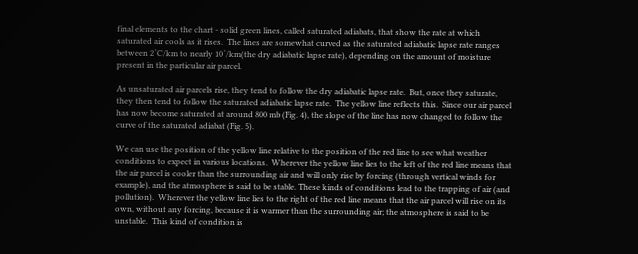final elements to the chart - solid green lines, called saturated adiabats, that show the rate at which saturated air cools as it rises.  The lines are somewhat curved as the saturated adiabatic lapse rate ranges between 2˚C/km to nearly 10˚/km(the dry adiabatic lapse rate), depending on the amount of moisture present in the particular air parcel.

As unsaturated air parcels rise, they tend to follow the dry adiabatic lapse rate.  But, once they saturate, they then tend to follow the saturated adiabatic lapse rate.  The yellow line reflects this.  Since our air parcel has now become saturated at around 800 mb (Fig. 4), the slope of the line has now changed to follow the curve of the saturated adiabat (Fig. 5).

We can use the position of the yellow line relative to the position of the red line to see what weather conditions to expect in various locations.  Wherever the yellow line lies to the left of the red line means that the air parcel is cooler than the surrounding air and will only rise by forcing (through vertical winds for example), and the atmosphere is said to be stable. These kinds of conditions lead to the trapping of air (and pollution).  Wherever the yellow line lies to the right of the red line means that the air parcel will rise on its own, without any forcing, because it is warmer than the surrounding air; the atmosphere is said to be unstable.  This kind of condition is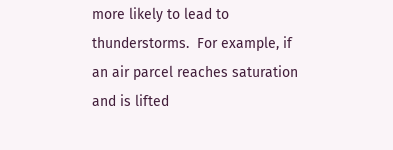more likely to lead to thunderstorms.  For example, if an air parcel reaches saturation and is lifted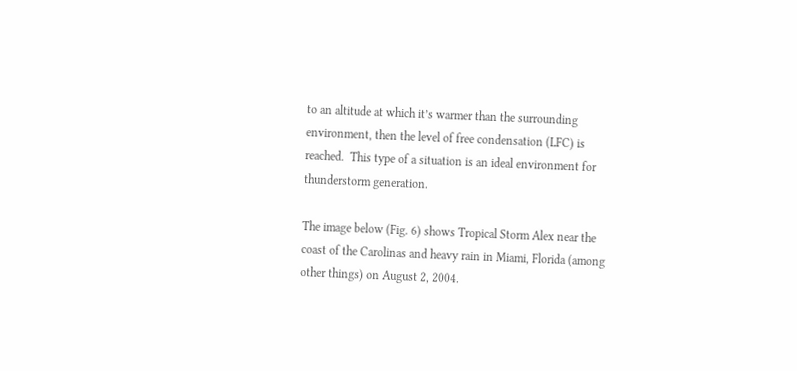to an altitude at which it’s warmer than the surrounding environment, then the level of free condensation (LFC) is reached.  This type of a situation is an ideal environment for thunderstorm generation.

The image below (Fig. 6) shows Tropical Storm Alex near the coast of the Carolinas and heavy rain in Miami, Florida (among other things) on August 2, 2004.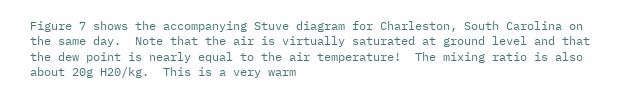Figure 7 shows the accompanying Stuve diagram for Charleston, South Carolina on the same day.  Note that the air is virtually saturated at ground level and that the dew point is nearly equal to the air temperature!  The mixing ratio is also about 20g H20/kg.  This is a very warm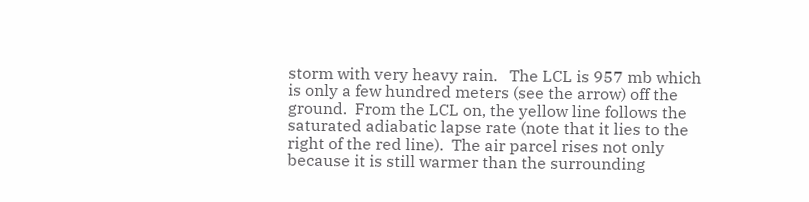storm with very heavy rain.   The LCL is 957 mb which is only a few hundred meters (see the arrow) off the ground.  From the LCL on, the yellow line follows the saturated adiabatic lapse rate (note that it lies to the right of the red line).  The air parcel rises not only because it is still warmer than the surrounding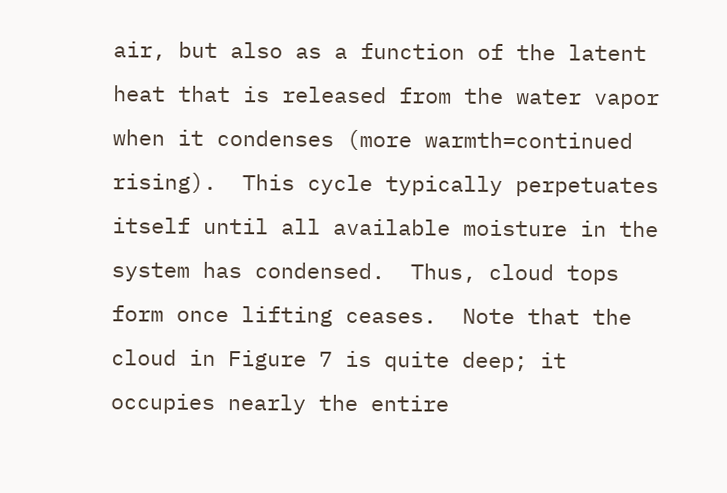air, but also as a function of the latent heat that is released from the water vapor when it condenses (more warmth=continued rising).  This cycle typically perpetuates itself until all available moisture in the system has condensed.  Thus, cloud tops form once lifting ceases.  Note that the cloud in Figure 7 is quite deep; it occupies nearly the entire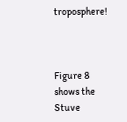troposphere!



Figure 8 shows the Stuve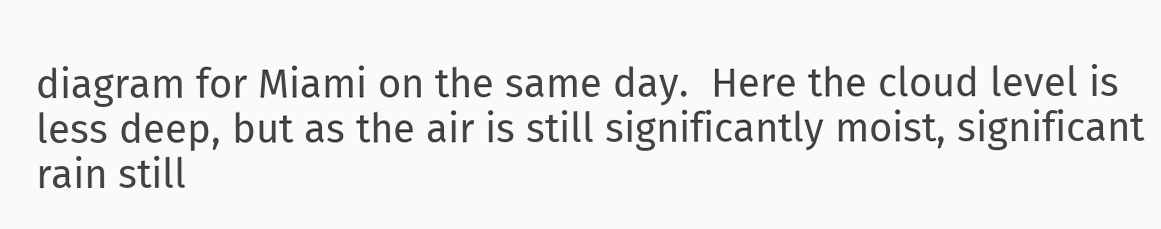diagram for Miami on the same day.  Here the cloud level is less deep, but as the air is still significantly moist, significant rain still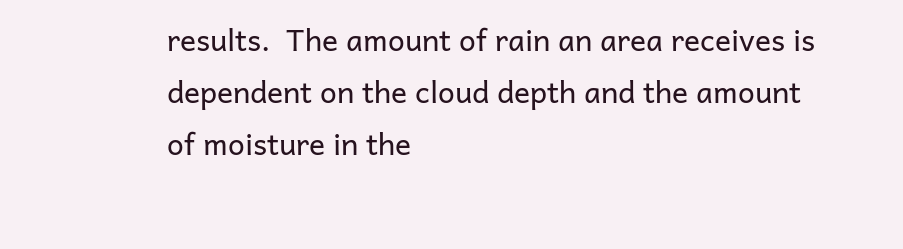results.  The amount of rain an area receives is dependent on the cloud depth and the amount of moisture in the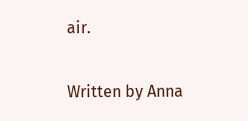air.


Written by Anna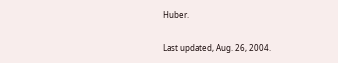Huber.

Last updated, Aug. 26, 2004.